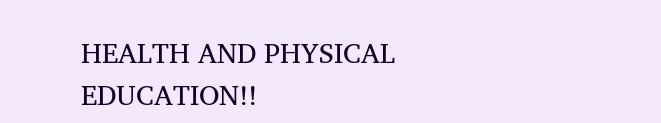HEALTH AND PHYSICAL EDUCATION!!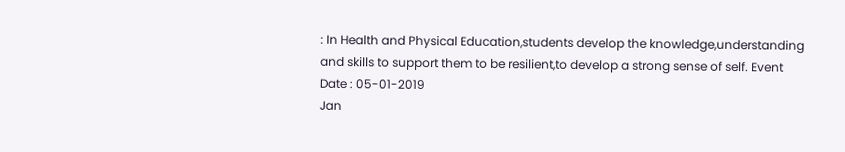: In Health and Physical Education,students develop the knowledge,understanding and skills to support them to be resilient,to develop a strong sense of self. Event Date : 05-01-2019
Jan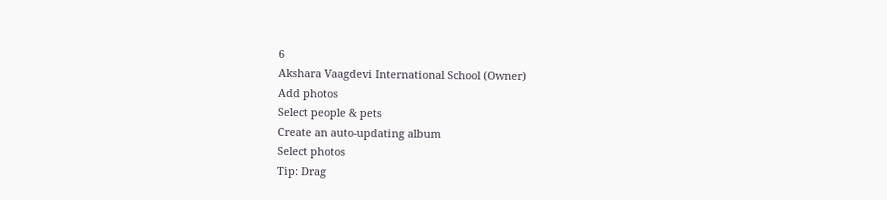6
Akshara Vaagdevi International School (Owner)
Add photos
Select people & pets
Create an auto-updating album
Select photos
Tip: Drag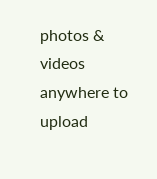photos & videos anywhere to upload